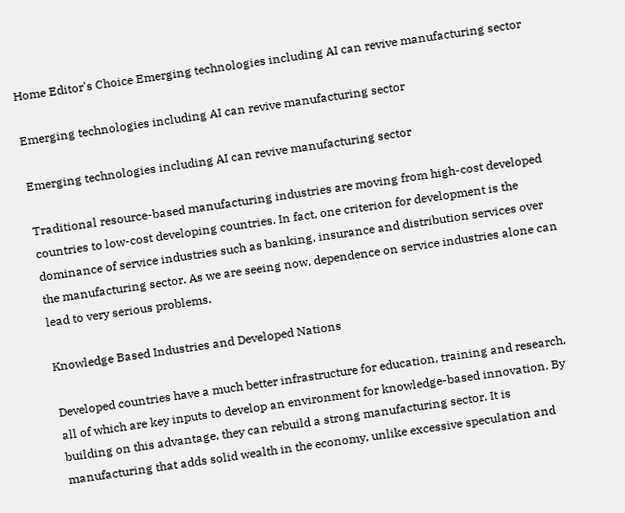Home Editor's Choice Emerging technologies including AI can revive manufacturing sector

Emerging technologies including AI can revive manufacturing sector

Emerging technologies including AI can revive manufacturing sector

Traditional resource-based manufacturing industries are moving from high-cost developed countries to low-cost developing countries. In fact, one criterion for development is the dominance of service industries such as banking, insurance and distribution services over the manufacturing sector. As we are seeing now, dependence on service industries alone can lead to very serious problems.

Knowledge Based Industries and Developed Nations

Developed countries have a much better infrastructure for education, training and research, all of which are key inputs to develop an environment for knowledge-based innovation. By building on this advantage, they can rebuild a strong manufacturing sector. It is manufacturing that adds solid wealth in the economy, unlike excessive speculation and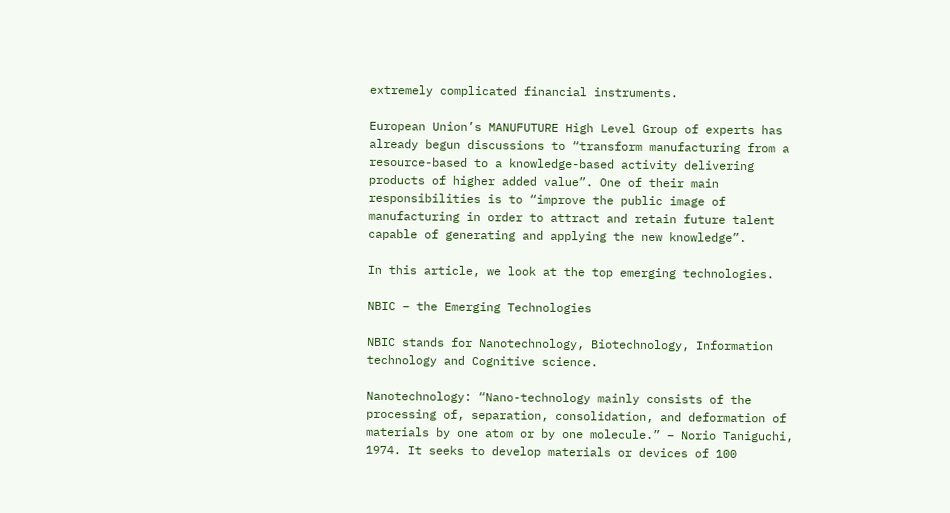extremely complicated financial instruments.

European Union’s MANUFUTURE High Level Group of experts has already begun discussions to “transform manufacturing from a resource-based to a knowledge-based activity delivering products of higher added value”. One of their main responsibilities is to “improve the public image of manufacturing in order to attract and retain future talent capable of generating and applying the new knowledge”.

In this article, we look at the top emerging technologies.

NBIC – the Emerging Technologies

NBIC stands for Nanotechnology, Biotechnology, Information technology and Cognitive science.

Nanotechnology: “Nano-technology mainly consists of the processing of, separation, consolidation, and deformation of materials by one atom or by one molecule.” – Norio Taniguchi, 1974. It seeks to develop materials or devices of 100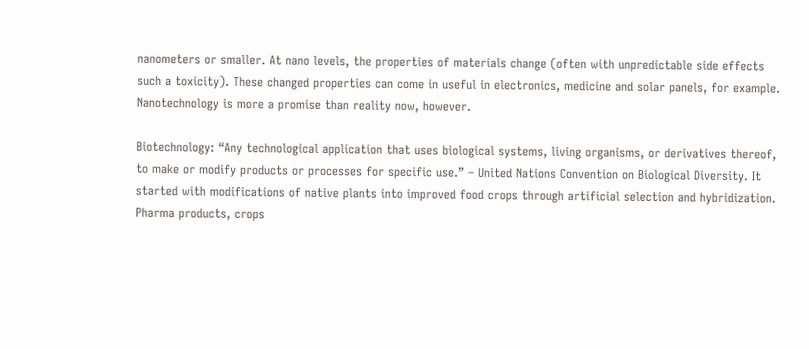nanometers or smaller. At nano levels, the properties of materials change (often with unpredictable side effects such a toxicity). These changed properties can come in useful in electronics, medicine and solar panels, for example. Nanotechnology is more a promise than reality now, however.

Biotechnology: “Any technological application that uses biological systems, living organisms, or derivatives thereof, to make or modify products or processes for specific use.” – United Nations Convention on Biological Diversity. It started with modifications of native plants into improved food crops through artificial selection and hybridization. Pharma products, crops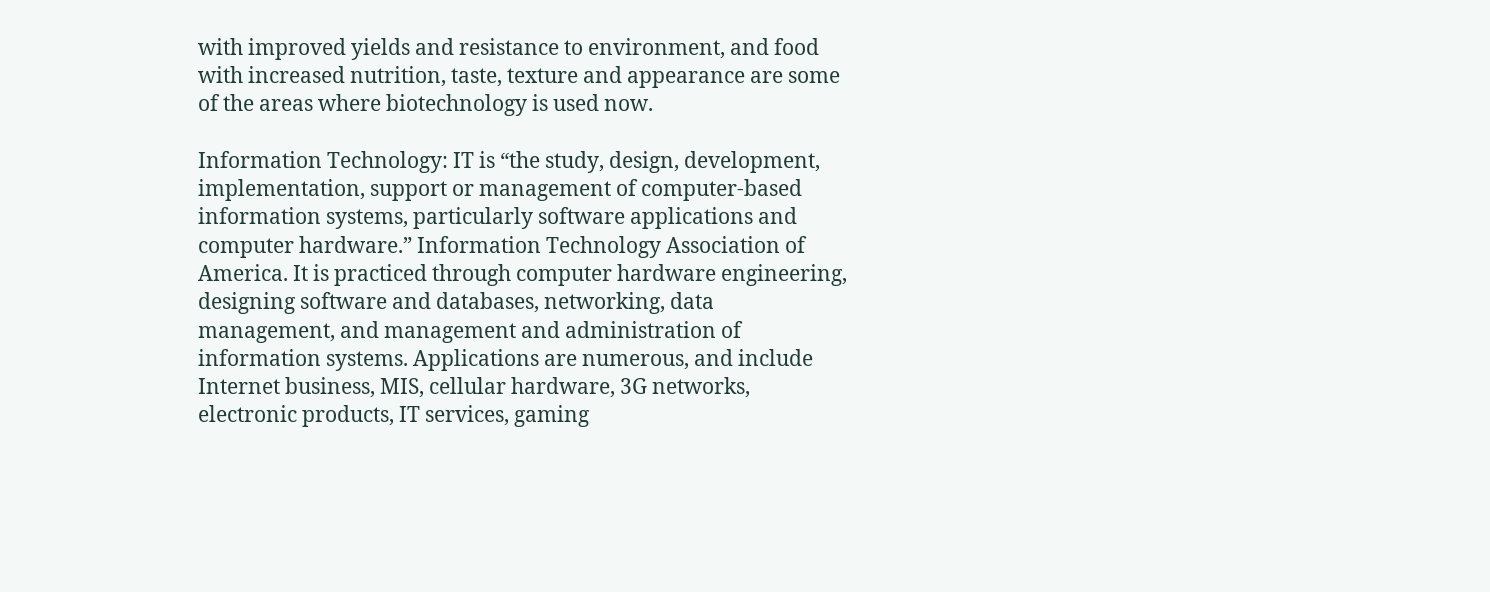with improved yields and resistance to environment, and food with increased nutrition, taste, texture and appearance are some of the areas where biotechnology is used now.

Information Technology: IT is “the study, design, development, implementation, support or management of computer-based information systems, particularly software applications and computer hardware.” Information Technology Association of America. It is practiced through computer hardware engineering, designing software and databases, networking, data management, and management and administration of information systems. Applications are numerous, and include Internet business, MIS, cellular hardware, 3G networks, electronic products, IT services, gaming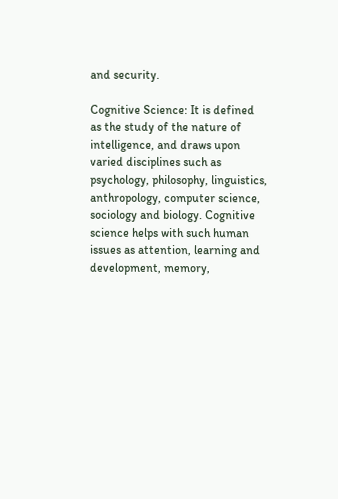and security.

Cognitive Science: It is defined as the study of the nature of intelligence, and draws upon varied disciplines such as psychology, philosophy, linguistics, anthropology, computer science, sociology and biology. Cognitive science helps with such human issues as attention, learning and development, memory,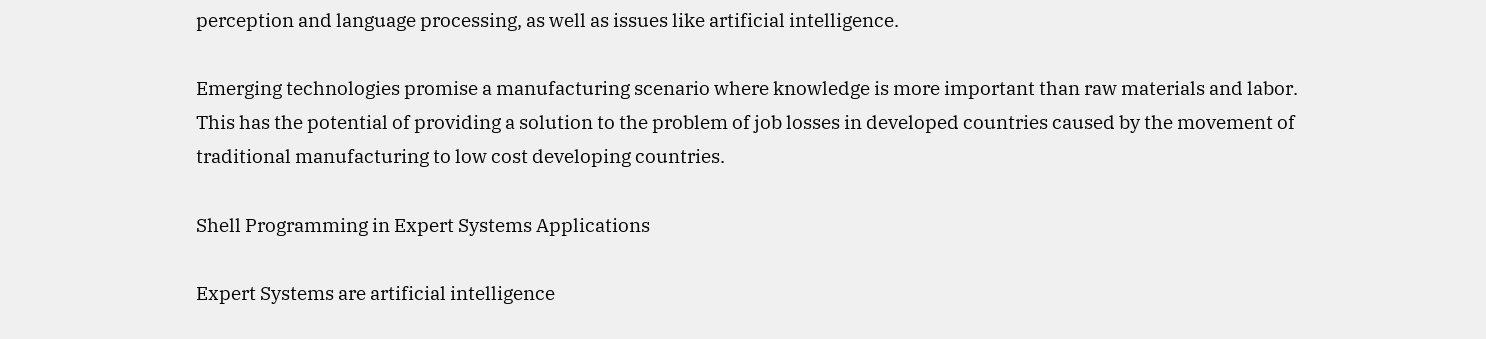perception and language processing, as well as issues like artificial intelligence.

Emerging technologies promise a manufacturing scenario where knowledge is more important than raw materials and labor. This has the potential of providing a solution to the problem of job losses in developed countries caused by the movement of traditional manufacturing to low cost developing countries.

Shell Programming in Expert Systems Applications

Expert Systems are artificial intelligence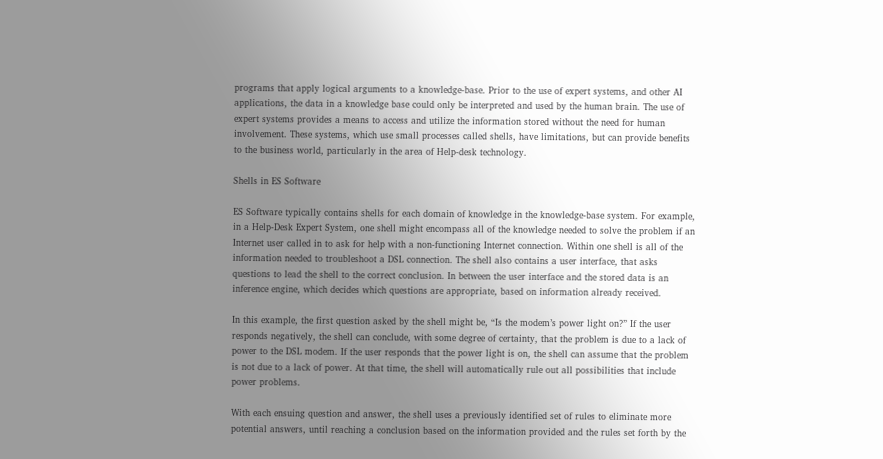programs that apply logical arguments to a knowledge-base. Prior to the use of expert systems, and other AI applications, the data in a knowledge base could only be interpreted and used by the human brain. The use of expert systems provides a means to access and utilize the information stored without the need for human involvement. These systems, which use small processes called shells, have limitations, but can provide benefits to the business world, particularly in the area of Help-desk technology.

Shells in ES Software

ES Software typically contains shells for each domain of knowledge in the knowledge-base system. For example, in a Help-Desk Expert System, one shell might encompass all of the knowledge needed to solve the problem if an Internet user called in to ask for help with a non-functioning Internet connection. Within one shell is all of the information needed to troubleshoot a DSL connection. The shell also contains a user interface, that asks questions to lead the shell to the correct conclusion. In between the user interface and the stored data is an inference engine, which decides which questions are appropriate, based on information already received.

In this example, the first question asked by the shell might be, “Is the modem’s power light on?” If the user responds negatively, the shell can conclude, with some degree of certainty, that the problem is due to a lack of power to the DSL modem. If the user responds that the power light is on, the shell can assume that the problem is not due to a lack of power. At that time, the shell will automatically rule out all possibilities that include power problems.

With each ensuing question and answer, the shell uses a previously identified set of rules to eliminate more potential answers, until reaching a conclusion based on the information provided and the rules set forth by the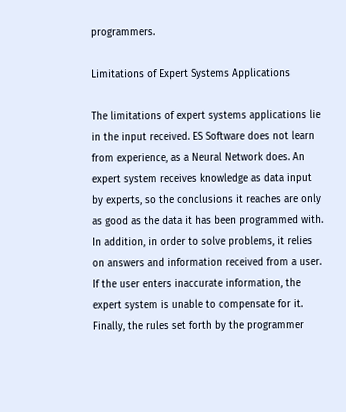programmers.

Limitations of Expert Systems Applications

The limitations of expert systems applications lie in the input received. ES Software does not learn from experience, as a Neural Network does. An expert system receives knowledge as data input by experts, so the conclusions it reaches are only as good as the data it has been programmed with. In addition, in order to solve problems, it relies on answers and information received from a user. If the user enters inaccurate information, the expert system is unable to compensate for it. Finally, the rules set forth by the programmer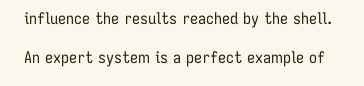influence the results reached by the shell.

An expert system is a perfect example of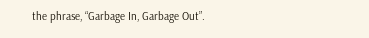the phrase, “Garbage In, Garbage Out”.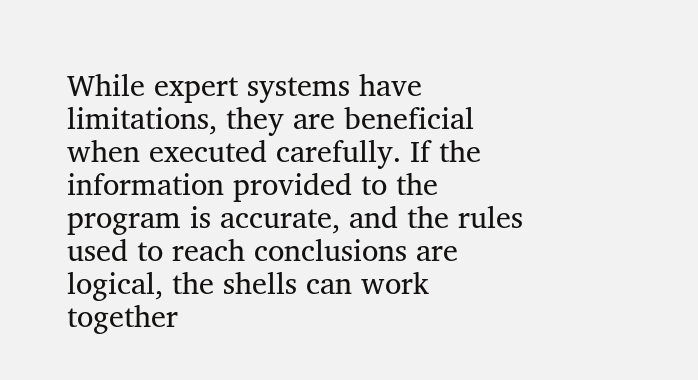While expert systems have limitations, they are beneficial when executed carefully. If the information provided to the program is accurate, and the rules used to reach conclusions are logical, the shells can work together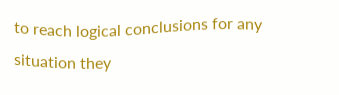to reach logical conclusions for any situation they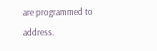are programmed to address.